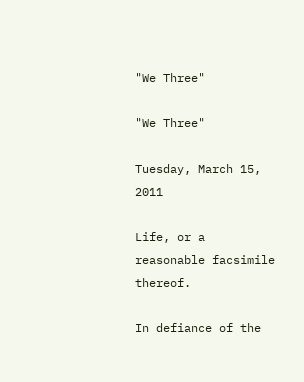"We Three"

"We Three"

Tuesday, March 15, 2011

Life, or a reasonable facsimile thereof.

In defiance of the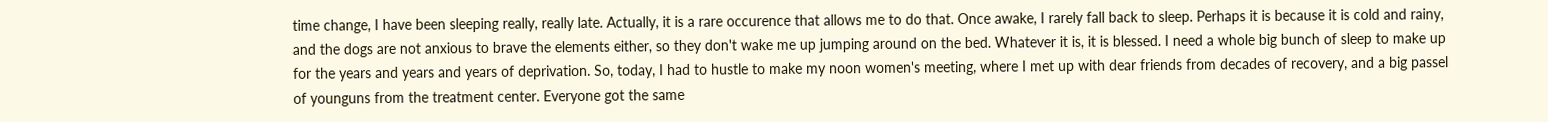time change, I have been sleeping really, really late. Actually, it is a rare occurence that allows me to do that. Once awake, I rarely fall back to sleep. Perhaps it is because it is cold and rainy, and the dogs are not anxious to brave the elements either, so they don't wake me up jumping around on the bed. Whatever it is, it is blessed. I need a whole big bunch of sleep to make up for the years and years and years of deprivation. So, today, I had to hustle to make my noon women's meeting, where I met up with dear friends from decades of recovery, and a big passel of younguns from the treatment center. Everyone got the same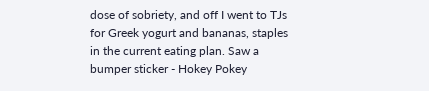dose of sobriety, and off I went to TJs for Greek yogurt and bananas, staples in the current eating plan. Saw a bumper sticker - Hokey Pokey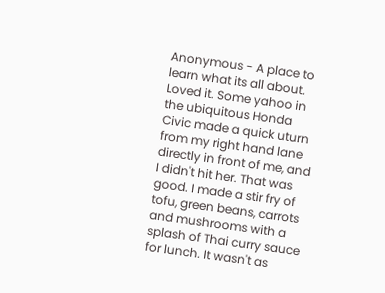Anonymous - A place to learn what its all about. Loved it. Some yahoo in the ubiquitous Honda Civic made a quick uturn from my right hand lane directly in front of me, and I didn't hit her. That was good. I made a stir fry of tofu, green beans, carrots and mushrooms with a splash of Thai curry sauce for lunch. It wasn't as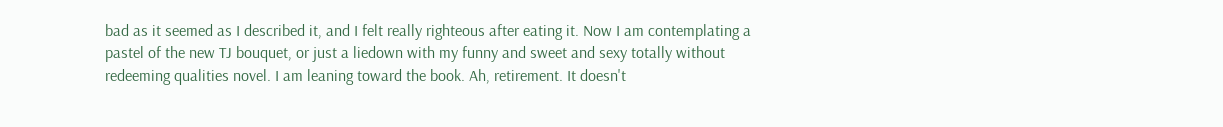bad as it seemed as I described it, and I felt really righteous after eating it. Now I am contemplating a pastel of the new TJ bouquet, or just a liedown with my funny and sweet and sexy totally without redeeming qualities novel. I am leaning toward the book. Ah, retirement. It doesn't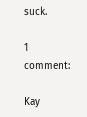suck.

1 comment:

Kay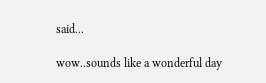said...

wow..sounds like a wonderful day